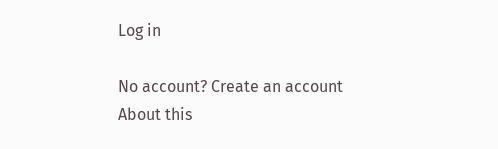Log in

No account? Create an account
About this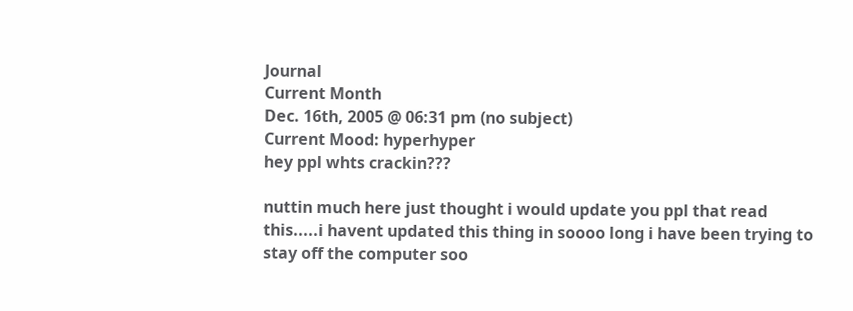Journal
Current Month
Dec. 16th, 2005 @ 06:31 pm (no subject)
Current Mood: hyperhyper
hey ppl whts crackin???

nuttin much here just thought i would update you ppl that read this.....i havent updated this thing in soooo long i have been trying to stay off the computer soo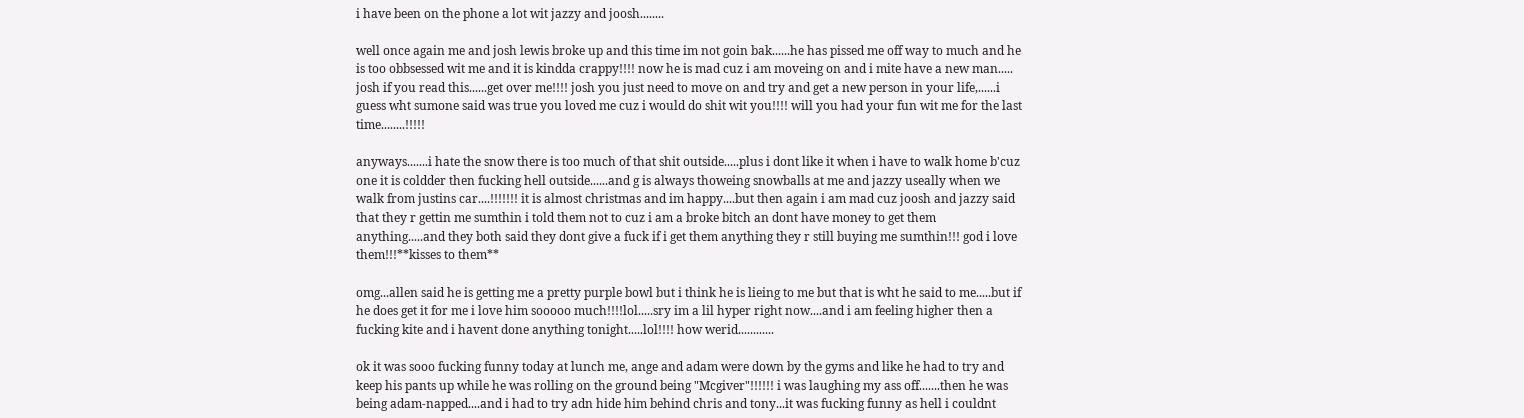i have been on the phone a lot wit jazzy and joosh........

well once again me and josh lewis broke up and this time im not goin bak......he has pissed me off way to much and he is too obbsessed wit me and it is kindda crappy!!!! now he is mad cuz i am moveing on and i mite have a new man..... josh if you read this......get over me!!!! josh you just need to move on and try and get a new person in your life,......i guess wht sumone said was true you loved me cuz i would do shit wit you!!!! will you had your fun wit me for the last time........!!!!!

anyways.......i hate the snow there is too much of that shit outside.....plus i dont like it when i have to walk home b'cuz one it is coldder then fucking hell outside......and g is always thoweing snowballs at me and jazzy useally when we walk from justins car....!!!!!!! it is almost christmas and im happy....but then again i am mad cuz joosh and jazzy said that they r gettin me sumthin i told them not to cuz i am a broke bitch an dont have money to get them anything.....and they both said they dont give a fuck if i get them anything they r still buying me sumthin!!! god i love them!!!**kisses to them**

omg...allen said he is getting me a pretty purple bowl but i think he is lieing to me but that is wht he said to me.....but if he does get it for me i love him sooooo much!!!!lol.....sry im a lil hyper right now....and i am feeling higher then a fucking kite and i havent done anything tonight.....lol!!!! how werid............

ok it was sooo fucking funny today at lunch me, ange and adam were down by the gyms and like he had to try and keep his pants up while he was rolling on the ground being "Mcgiver"!!!!!! i was laughing my ass off.......then he was being adam-napped....and i had to try adn hide him behind chris and tony...it was fucking funny as hell i couldnt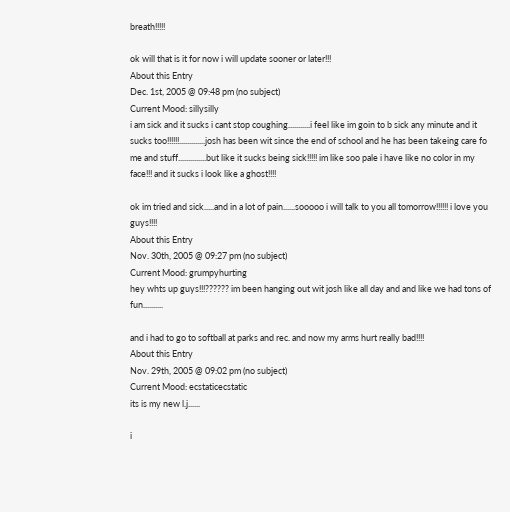breath!!!!!

ok will that is it for now i will update sooner or later!!!
About this Entry
Dec. 1st, 2005 @ 09:48 pm (no subject)
Current Mood: sillysilly
i am sick and it sucks i cant stop coughing...........i feel like im goin to b sick any minute and it sucks too!!!!!!.............josh has been wit since the end of school and he has been takeing care fo me and stuff..............but like it sucks being sick!!!!! im like soo pale i have like no color in my face!!! and it sucks i look like a ghost!!!!

ok im tried and sick.....and in a lot of pain......sooooo i will talk to you all tomorrow!!!!!! i love you guys!!!!
About this Entry
Nov. 30th, 2005 @ 09:27 pm (no subject)
Current Mood: grumpyhurting
hey whts up guys!!!?????? im been hanging out wit josh like all day and and like we had tons of fun..........

and i had to go to softball at parks and rec. and now my arms hurt really bad!!!!
About this Entry
Nov. 29th, 2005 @ 09:02 pm (no subject)
Current Mood: ecstaticecstatic
its is my new l.j......

i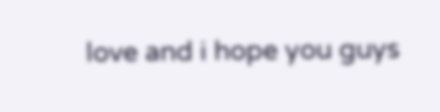love and i hope you guys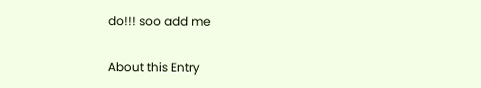do!!! soo add me

About this Entry